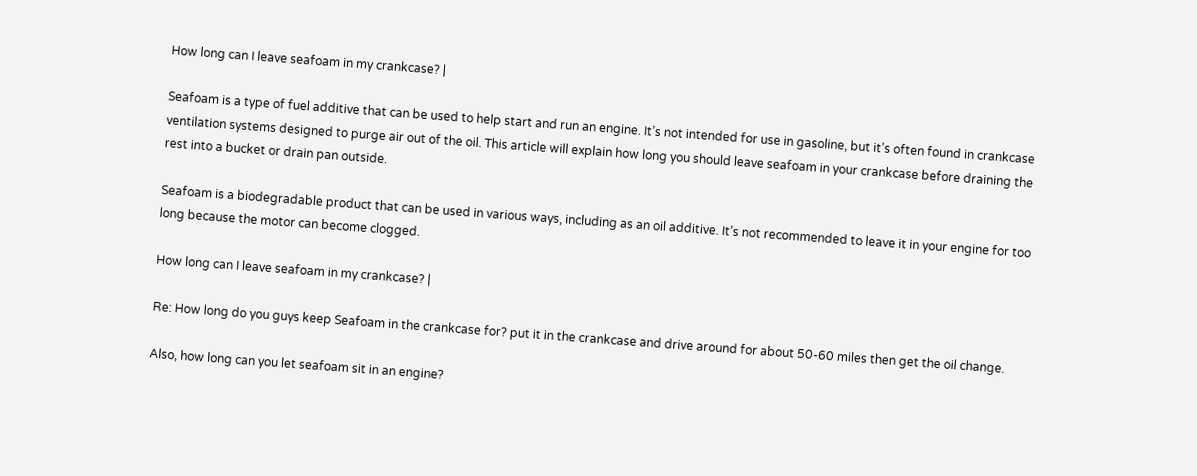How long can I leave seafoam in my crankcase? |

Seafoam is a type of fuel additive that can be used to help start and run an engine. It’s not intended for use in gasoline, but it’s often found in crankcase ventilation systems designed to purge air out of the oil. This article will explain how long you should leave seafoam in your crankcase before draining the rest into a bucket or drain pan outside.

Seafoam is a biodegradable product that can be used in various ways, including as an oil additive. It’s not recommended to leave it in your engine for too long because the motor can become clogged.

How long can I leave seafoam in my crankcase? |

Re: How long do you guys keep Seafoam in the crankcase for? put it in the crankcase and drive around for about 50-60 miles then get the oil change.

Also, how long can you let seafoam sit in an engine?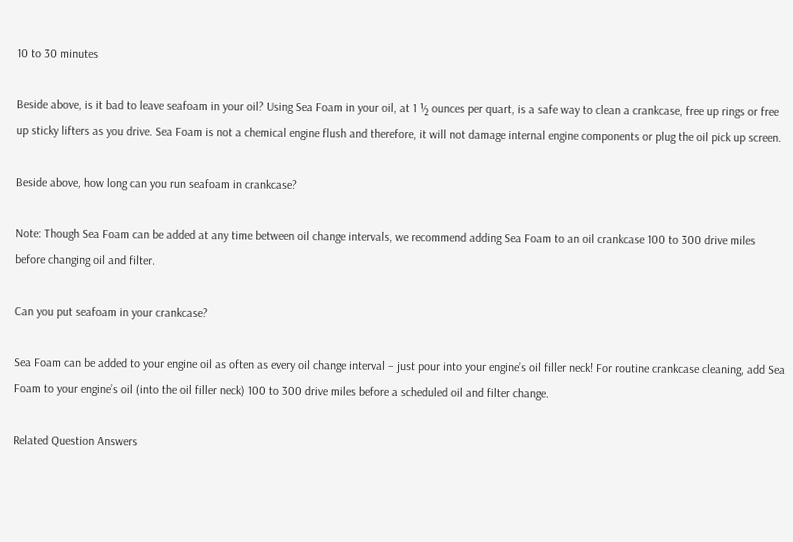10 to 30 minutes

Beside above, is it bad to leave seafoam in your oil? Using Sea Foam in your oil, at 1 ½ ounces per quart, is a safe way to clean a crankcase, free up rings or free up sticky lifters as you drive. Sea Foam is not a chemical engine flush and therefore, it will not damage internal engine components or plug the oil pick up screen.

Beside above, how long can you run seafoam in crankcase?

Note: Though Sea Foam can be added at any time between oil change intervals, we recommend adding Sea Foam to an oil crankcase 100 to 300 drive miles before changing oil and filter.

Can you put seafoam in your crankcase?

Sea Foam can be added to your engine oil as often as every oil change interval – just pour into your engine’s oil filler neck! For routine crankcase cleaning, add Sea Foam to your engine’s oil (into the oil filler neck) 100 to 300 drive miles before a scheduled oil and filter change.

Related Question Answers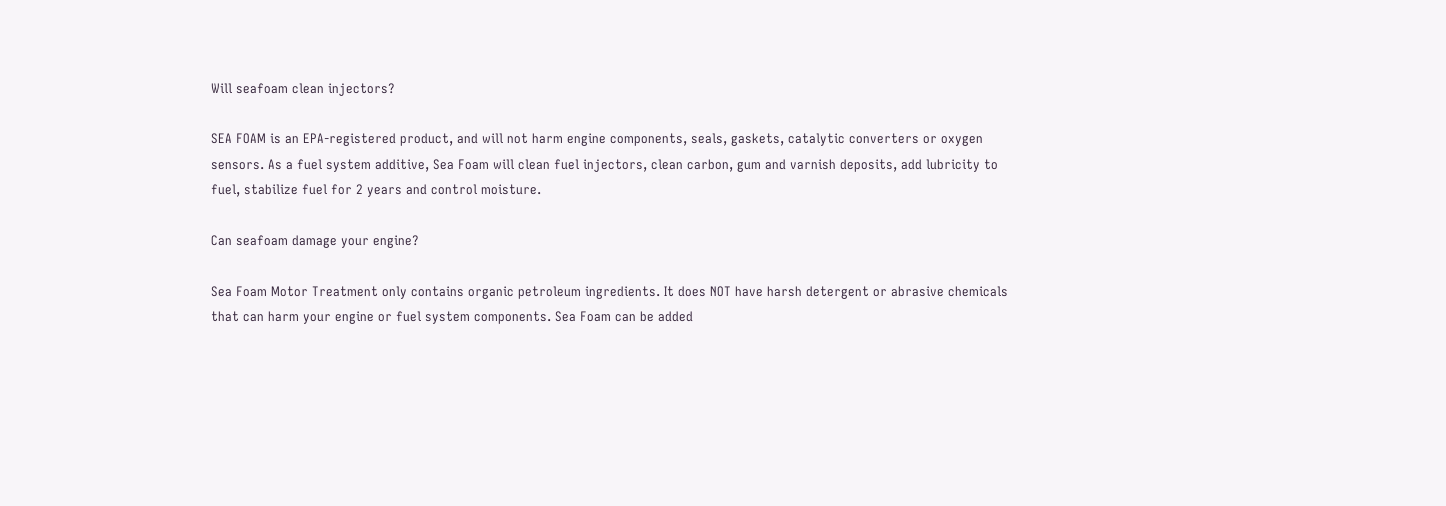Will seafoam clean injectors?

SEA FOAM is an EPA-registered product, and will not harm engine components, seals, gaskets, catalytic converters or oxygen sensors. As a fuel system additive, Sea Foam will clean fuel injectors, clean carbon, gum and varnish deposits, add lubricity to fuel, stabilize fuel for 2 years and control moisture.

Can seafoam damage your engine?

Sea Foam Motor Treatment only contains organic petroleum ingredients. It does NOT have harsh detergent or abrasive chemicals that can harm your engine or fuel system components. Sea Foam can be added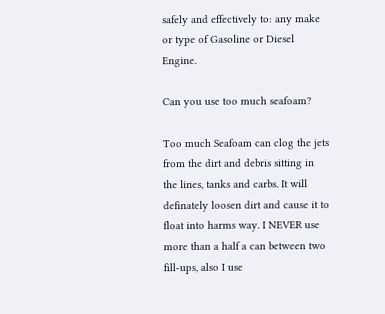safely and effectively to: any make or type of Gasoline or Diesel Engine.

Can you use too much seafoam?

Too much Seafoam can clog the jets from the dirt and debris sitting in the lines, tanks and carbs. It will definately loosen dirt and cause it to float into harms way. I NEVER use more than a half a can between two fill-ups, also I use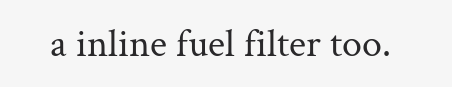a inline fuel filter too.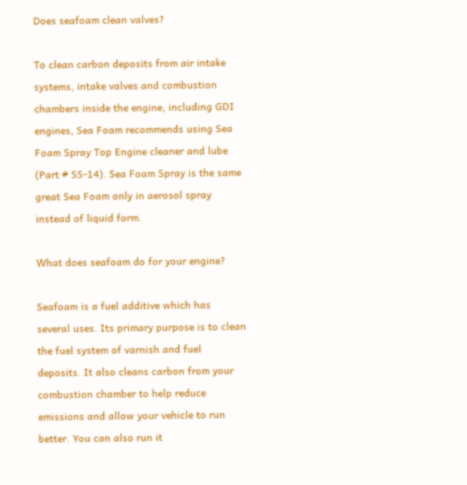Does seafoam clean valves?

To clean carbon deposits from air intake systems, intake valves and combustion chambers inside the engine, including GDI engines, Sea Foam recommends using Sea Foam Spray Top Engine cleaner and lube (Part # SS-14). Sea Foam Spray is the same great Sea Foam only in aerosol spray instead of liquid form.

What does seafoam do for your engine?

Seafoam is a fuel additive which has several uses. Its primary purpose is to clean the fuel system of varnish and fuel deposits. It also cleans carbon from your combustion chamber to help reduce emissions and allow your vehicle to run better. You can also run it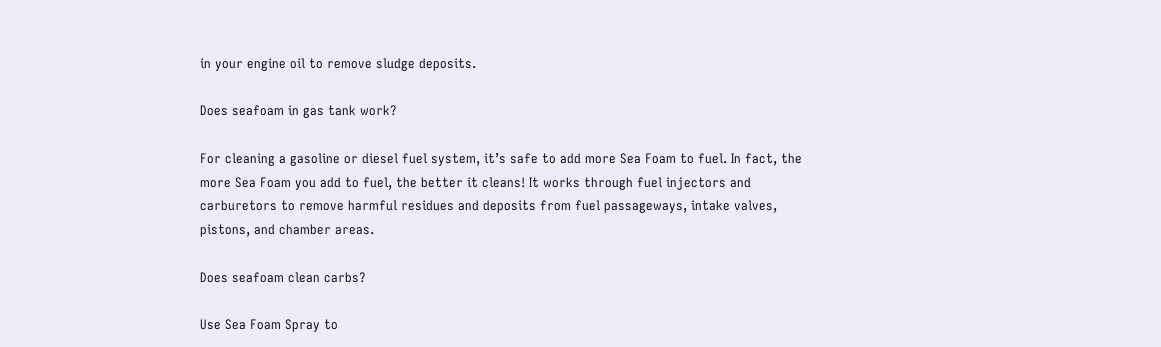in your engine oil to remove sludge deposits.

Does seafoam in gas tank work?

For cleaning a gasoline or diesel fuel system, it’s safe to add more Sea Foam to fuel. In fact, the more Sea Foam you add to fuel, the better it cleans! It works through fuel injectors and carburetors to remove harmful residues and deposits from fuel passageways, intake valves, pistons, and chamber areas.

Does seafoam clean carbs?

Use Sea Foam Spray to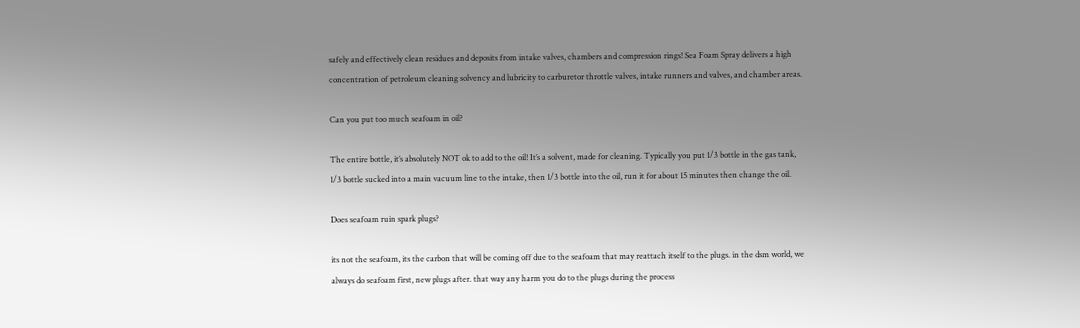safely and effectively clean residues and deposits from intake valves, chambers and compression rings! Sea Foam Spray delivers a high concentration of petroleum cleaning solvency and lubricity to carburetor throttle valves, intake runners and valves, and chamber areas.

Can you put too much seafoam in oil?

The entire bottle, it’s absolutely NOT ok to add to the oil! It’s a solvent, made for cleaning. Typically you put 1/3 bottle in the gas tank, 1/3 bottle sucked into a main vacuum line to the intake, then 1/3 bottle into the oil, run it for about 15 minutes then change the oil.

Does seafoam ruin spark plugs?

its not the seafoam, its the carbon that will be coming off due to the seafoam that may reattach itself to the plugs. in the dsm world, we always do seafoam first, new plugs after. that way any harm you do to the plugs during the process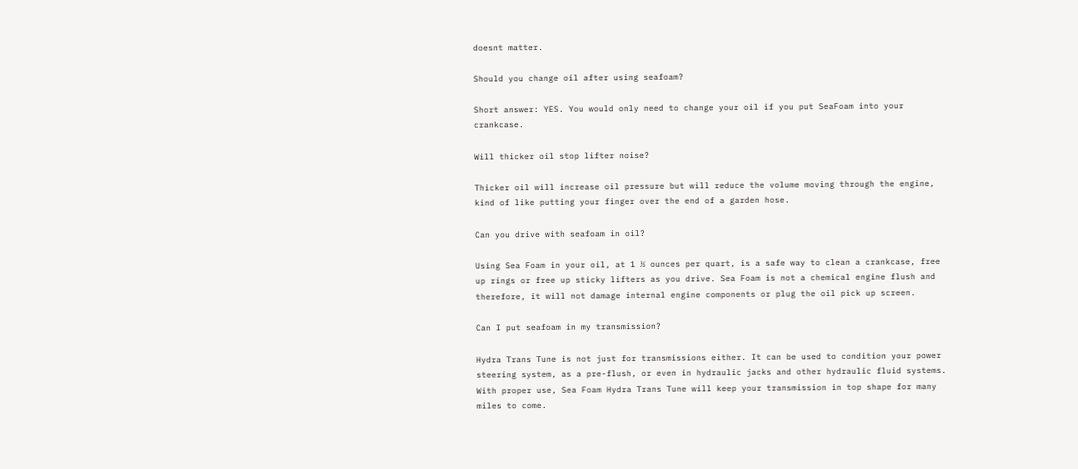doesnt matter.

Should you change oil after using seafoam?

Short answer: YES. You would only need to change your oil if you put SeaFoam into your crankcase.

Will thicker oil stop lifter noise?

Thicker oil will increase oil pressure but will reduce the volume moving through the engine, kind of like putting your finger over the end of a garden hose.

Can you drive with seafoam in oil?

Using Sea Foam in your oil, at 1 ½ ounces per quart, is a safe way to clean a crankcase, free up rings or free up sticky lifters as you drive. Sea Foam is not a chemical engine flush and therefore, it will not damage internal engine components or plug the oil pick up screen.

Can I put seafoam in my transmission?

Hydra Trans Tune is not just for transmissions either. It can be used to condition your power steering system, as a pre-flush, or even in hydraulic jacks and other hydraulic fluid systems. With proper use, Sea Foam Hydra Trans Tune will keep your transmission in top shape for many miles to come.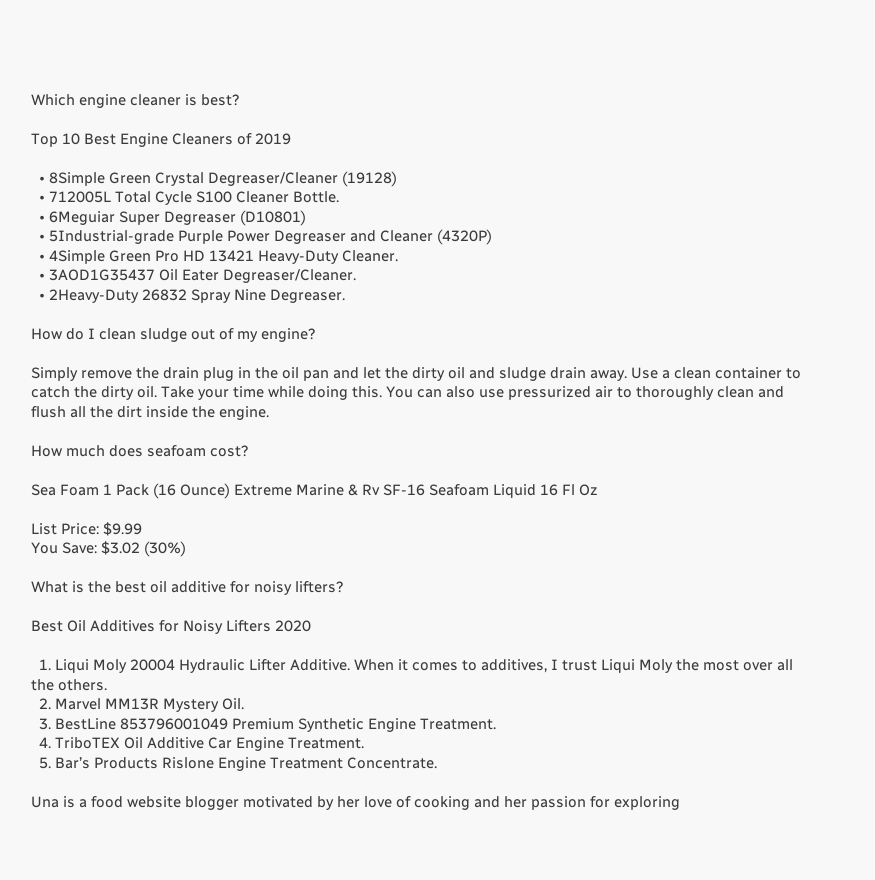Which engine cleaner is best?

Top 10 Best Engine Cleaners of 2019

  • 8Simple Green Crystal Degreaser/Cleaner (19128)
  • 712005L Total Cycle S100 Cleaner Bottle.
  • 6Meguiar Super Degreaser (D10801)
  • 5Industrial-grade Purple Power Degreaser and Cleaner (4320P)
  • 4Simple Green Pro HD 13421 Heavy-Duty Cleaner.
  • 3AOD1G35437 Oil Eater Degreaser/Cleaner.
  • 2Heavy-Duty 26832 Spray Nine Degreaser.

How do I clean sludge out of my engine?

Simply remove the drain plug in the oil pan and let the dirty oil and sludge drain away. Use a clean container to catch the dirty oil. Take your time while doing this. You can also use pressurized air to thoroughly clean and flush all the dirt inside the engine.

How much does seafoam cost?

Sea Foam 1 Pack (16 Ounce) Extreme Marine & Rv SF-16 Seafoam Liquid 16 Fl Oz

List Price: $9.99
You Save: $3.02 (30%)

What is the best oil additive for noisy lifters?

Best Oil Additives for Noisy Lifters 2020

  1. Liqui Moly 20004 Hydraulic Lifter Additive. When it comes to additives, I trust Liqui Moly the most over all the others.
  2. Marvel MM13R Mystery Oil.
  3. BestLine 853796001049 Premium Synthetic Engine Treatment.
  4. TriboTEX Oil Additive Car Engine Treatment.
  5. Bar’s Products Rislone Engine Treatment Concentrate.

Una is a food website blogger motivated by her love of cooking and her passion for exploring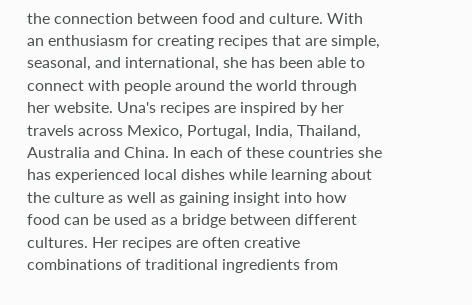the connection between food and culture. With an enthusiasm for creating recipes that are simple, seasonal, and international, she has been able to connect with people around the world through her website. Una's recipes are inspired by her travels across Mexico, Portugal, India, Thailand, Australia and China. In each of these countries she has experienced local dishes while learning about the culture as well as gaining insight into how food can be used as a bridge between different cultures. Her recipes are often creative combinations of traditional ingredients from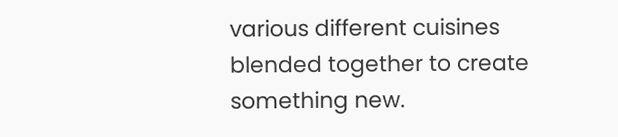various different cuisines blended together to create something new.